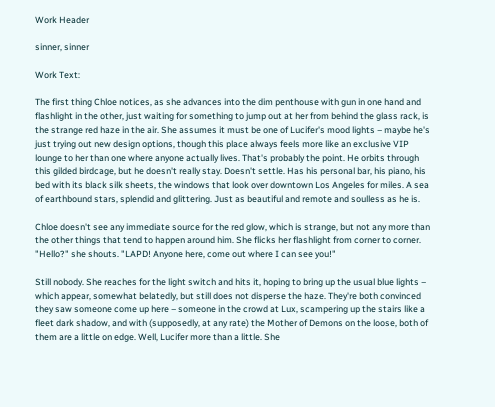Work Header

sinner, sinner

Work Text:

The first thing Chloe notices, as she advances into the dim penthouse with gun in one hand and flashlight in the other, just waiting for something to jump out at her from behind the glass rack, is the strange red haze in the air. She assumes it must be one of Lucifer's mood lights – maybe he's just trying out new design options, though this place always feels more like an exclusive VIP lounge to her than one where anyone actually lives. That's probably the point. He orbits through this gilded birdcage, but he doesn't really stay. Doesn't settle. Has his personal bar, his piano, his bed with its black silk sheets, the windows that look over downtown Los Angeles for miles. A sea of earthbound stars, splendid and glittering. Just as beautiful and remote and soulless as he is.

Chloe doesn't see any immediate source for the red glow, which is strange, but not any more than the other things that tend to happen around him. She flicks her flashlight from corner to corner. "Hello?" she shouts. "LAPD! Anyone here, come out where I can see you!"

Still nobody. She reaches for the light switch and hits it, hoping to bring up the usual blue lights – which appear, somewhat belatedly, but still does not disperse the haze. They're both convinced they saw someone come up here – someone in the crowd at Lux, scampering up the stairs like a fleet dark shadow, and with (supposedly, at any rate) the Mother of Demons on the loose, both of them are a little on edge. Well, Lucifer more than a little. She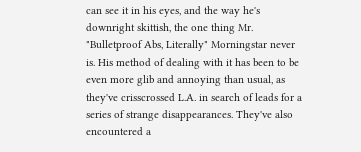can see it in his eyes, and the way he's downright skittish, the one thing Mr. "Bulletproof Abs, Literally" Morningstar never is. His method of dealing with it has been to be even more glib and annoying than usual, as they've crisscrossed L.A. in search of leads for a series of strange disappearances. They've also encountered a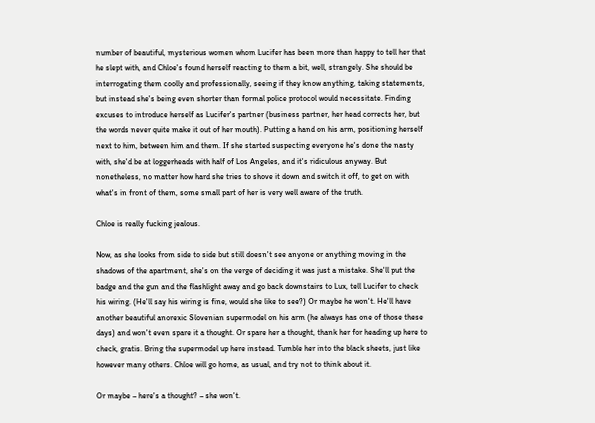number of beautiful, mysterious women whom Lucifer has been more than happy to tell her that he slept with, and Chloe's found herself reacting to them a bit, well, strangely. She should be interrogating them coolly and professionally, seeing if they know anything, taking statements, but instead she's being even shorter than formal police protocol would necessitate. Finding excuses to introduce herself as Lucifer's partner (business partner, her head corrects her, but the words never quite make it out of her mouth). Putting a hand on his arm, positioning herself next to him, between him and them. If she started suspecting everyone he's done the nasty with, she'd be at loggerheads with half of Los Angeles, and it's ridiculous anyway. But nonetheless, no matter how hard she tries to shove it down and switch it off, to get on with what's in front of them, some small part of her is very well aware of the truth.

Chloe is really fucking jealous.

Now, as she looks from side to side but still doesn't see anyone or anything moving in the shadows of the apartment, she's on the verge of deciding it was just a mistake. She'll put the badge and the gun and the flashlight away and go back downstairs to Lux, tell Lucifer to check his wiring. (He'll say his wiring is fine, would she like to see?) Or maybe he won't. He'll have another beautiful anorexic Slovenian supermodel on his arm (he always has one of those these days) and won't even spare it a thought. Or spare her a thought, thank her for heading up here to check, gratis. Bring the supermodel up here instead. Tumble her into the black sheets, just like however many others. Chloe will go home, as usual, and try not to think about it.

Or maybe – here's a thought? – she won't.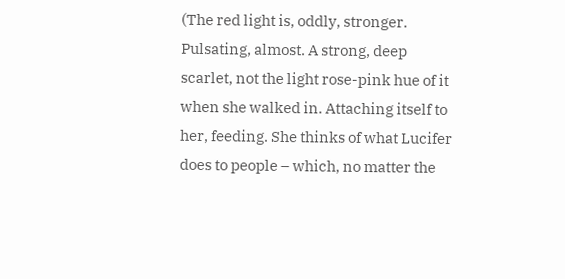(The red light is, oddly, stronger. Pulsating, almost. A strong, deep scarlet, not the light rose-pink hue of it when she walked in. Attaching itself to her, feeding. She thinks of what Lucifer does to people – which, no matter the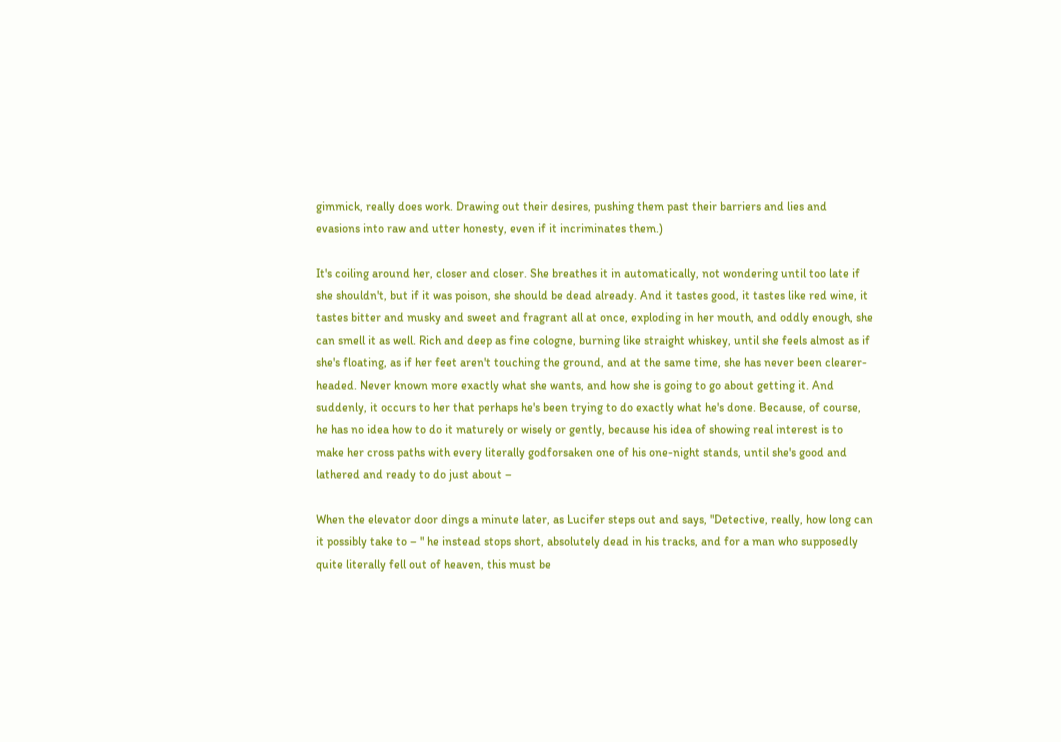gimmick, really does work. Drawing out their desires, pushing them past their barriers and lies and evasions into raw and utter honesty, even if it incriminates them.)

It's coiling around her, closer and closer. She breathes it in automatically, not wondering until too late if she shouldn't, but if it was poison, she should be dead already. And it tastes good, it tastes like red wine, it tastes bitter and musky and sweet and fragrant all at once, exploding in her mouth, and oddly enough, she can smell it as well. Rich and deep as fine cologne, burning like straight whiskey, until she feels almost as if she's floating, as if her feet aren't touching the ground, and at the same time, she has never been clearer-headed. Never known more exactly what she wants, and how she is going to go about getting it. And suddenly, it occurs to her that perhaps he's been trying to do exactly what he's done. Because, of course, he has no idea how to do it maturely or wisely or gently, because his idea of showing real interest is to make her cross paths with every literally godforsaken one of his one-night stands, until she's good and lathered and ready to do just about –

When the elevator door dings a minute later, as Lucifer steps out and says, "Detective, really, how long can it possibly take to – " he instead stops short, absolutely dead in his tracks, and for a man who supposedly quite literally fell out of heaven, this must be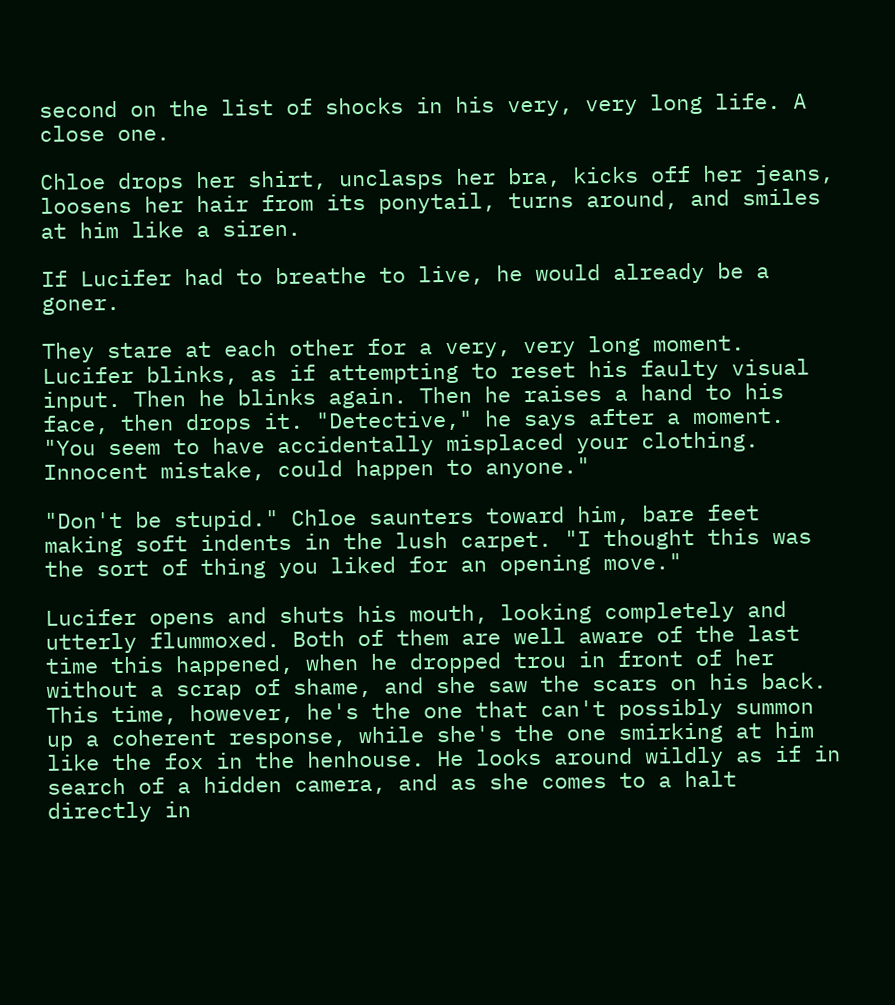second on the list of shocks in his very, very long life. A close one.

Chloe drops her shirt, unclasps her bra, kicks off her jeans, loosens her hair from its ponytail, turns around, and smiles at him like a siren.

If Lucifer had to breathe to live, he would already be a goner.

They stare at each other for a very, very long moment. Lucifer blinks, as if attempting to reset his faulty visual input. Then he blinks again. Then he raises a hand to his face, then drops it. "Detective," he says after a moment. "You seem to have accidentally misplaced your clothing. Innocent mistake, could happen to anyone."

"Don't be stupid." Chloe saunters toward him, bare feet making soft indents in the lush carpet. "I thought this was the sort of thing you liked for an opening move."

Lucifer opens and shuts his mouth, looking completely and utterly flummoxed. Both of them are well aware of the last time this happened, when he dropped trou in front of her without a scrap of shame, and she saw the scars on his back. This time, however, he's the one that can't possibly summon up a coherent response, while she's the one smirking at him like the fox in the henhouse. He looks around wildly as if in search of a hidden camera, and as she comes to a halt directly in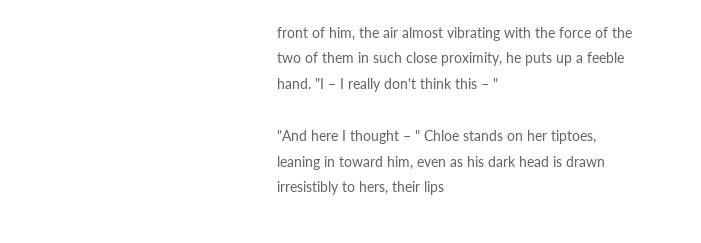front of him, the air almost vibrating with the force of the two of them in such close proximity, he puts up a feeble hand. "I – I really don't think this – "

"And here I thought – " Chloe stands on her tiptoes, leaning in toward him, even as his dark head is drawn irresistibly to hers, their lips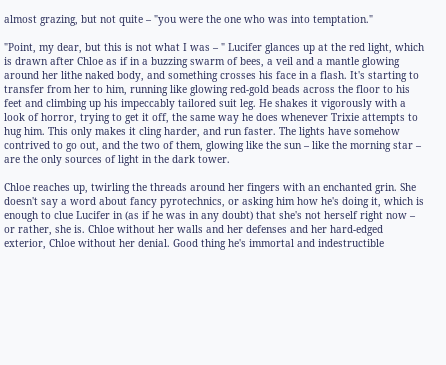almost grazing, but not quite – "you were the one who was into temptation."

"Point, my dear, but this is not what I was – " Lucifer glances up at the red light, which is drawn after Chloe as if in a buzzing swarm of bees, a veil and a mantle glowing around her lithe naked body, and something crosses his face in a flash. It's starting to transfer from her to him, running like glowing red-gold beads across the floor to his feet and climbing up his impeccably tailored suit leg. He shakes it vigorously with a look of horror, trying to get it off, the same way he does whenever Trixie attempts to hug him. This only makes it cling harder, and run faster. The lights have somehow contrived to go out, and the two of them, glowing like the sun – like the morning star – are the only sources of light in the dark tower.

Chloe reaches up, twirling the threads around her fingers with an enchanted grin. She doesn't say a word about fancy pyrotechnics, or asking him how he's doing it, which is enough to clue Lucifer in (as if he was in any doubt) that she's not herself right now – or rather, she is. Chloe without her walls and her defenses and her hard-edged exterior, Chloe without her denial. Good thing he's immortal and indestructible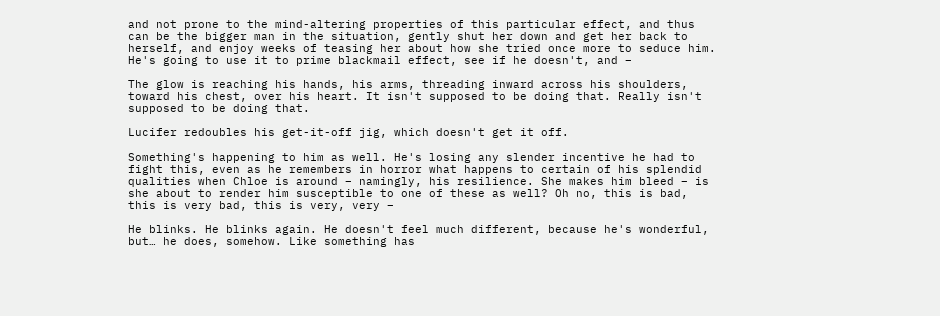and not prone to the mind-altering properties of this particular effect, and thus can be the bigger man in the situation, gently shut her down and get her back to herself, and enjoy weeks of teasing her about how she tried once more to seduce him. He's going to use it to prime blackmail effect, see if he doesn't, and –

The glow is reaching his hands, his arms, threading inward across his shoulders, toward his chest, over his heart. It isn't supposed to be doing that. Really isn't supposed to be doing that.

Lucifer redoubles his get-it-off jig, which doesn't get it off.

Something's happening to him as well. He's losing any slender incentive he had to fight this, even as he remembers in horror what happens to certain of his splendid qualities when Chloe is around – namingly, his resilience. She makes him bleed – is she about to render him susceptible to one of these as well? Oh no, this is bad, this is very bad, this is very, very –

He blinks. He blinks again. He doesn't feel much different, because he's wonderful, but… he does, somehow. Like something has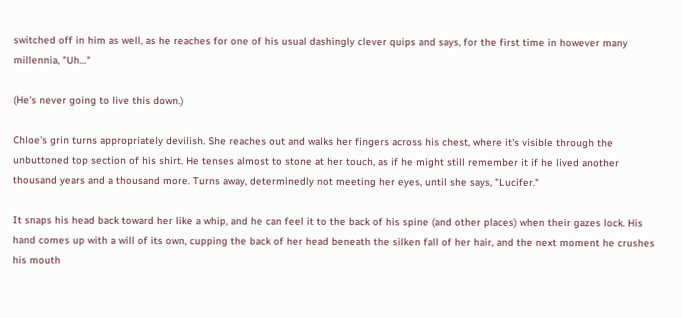switched off in him as well, as he reaches for one of his usual dashingly clever quips and says, for the first time in however many millennia, "Uh…"

(He's never going to live this down.)

Chloe's grin turns appropriately devilish. She reaches out and walks her fingers across his chest, where it's visible through the unbuttoned top section of his shirt. He tenses almost to stone at her touch, as if he might still remember it if he lived another thousand years and a thousand more. Turns away, determinedly not meeting her eyes, until she says, "Lucifer."

It snaps his head back toward her like a whip, and he can feel it to the back of his spine (and other places) when their gazes lock. His hand comes up with a will of its own, cupping the back of her head beneath the silken fall of her hair, and the next moment he crushes his mouth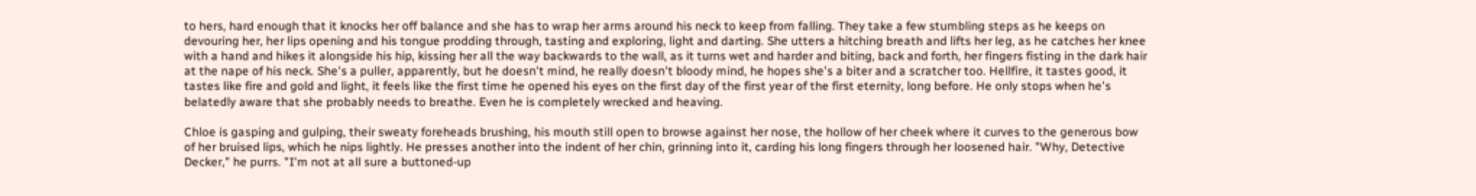to hers, hard enough that it knocks her off balance and she has to wrap her arms around his neck to keep from falling. They take a few stumbling steps as he keeps on devouring her, her lips opening and his tongue prodding through, tasting and exploring, light and darting. She utters a hitching breath and lifts her leg, as he catches her knee with a hand and hikes it alongside his hip, kissing her all the way backwards to the wall, as it turns wet and harder and biting, back and forth, her fingers fisting in the dark hair at the nape of his neck. She's a puller, apparently, but he doesn't mind, he really doesn't bloody mind, he hopes she's a biter and a scratcher too. Hellfire, it tastes good, it tastes like fire and gold and light, it feels like the first time he opened his eyes on the first day of the first year of the first eternity, long before. He only stops when he's belatedly aware that she probably needs to breathe. Even he is completely wrecked and heaving.

Chloe is gasping and gulping, their sweaty foreheads brushing, his mouth still open to browse against her nose, the hollow of her cheek where it curves to the generous bow of her bruised lips, which he nips lightly. He presses another into the indent of her chin, grinning into it, carding his long fingers through her loosened hair. "Why, Detective Decker," he purrs. "I'm not at all sure a buttoned-up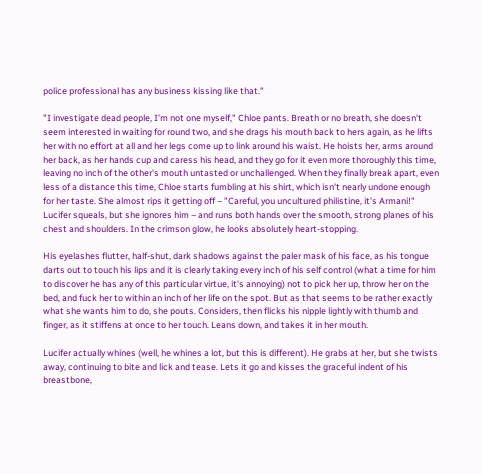police professional has any business kissing like that."

"I investigate dead people, I'm not one myself," Chloe pants. Breath or no breath, she doesn't seem interested in waiting for round two, and she drags his mouth back to hers again, as he lifts her with no effort at all and her legs come up to link around his waist. He hoists her, arms around her back, as her hands cup and caress his head, and they go for it even more thoroughly this time, leaving no inch of the other's mouth untasted or unchallenged. When they finally break apart, even less of a distance this time, Chloe starts fumbling at his shirt, which isn't nearly undone enough for her taste. She almost rips it getting off – "Careful, you uncultured philistine, it's Armani!" Lucifer squeals, but she ignores him – and runs both hands over the smooth, strong planes of his chest and shoulders. In the crimson glow, he looks absolutely heart-stopping.

His eyelashes flutter, half-shut, dark shadows against the paler mask of his face, as his tongue darts out to touch his lips and it is clearly taking every inch of his self control (what a time for him to discover he has any of this particular virtue, it's annoying) not to pick her up, throw her on the bed, and fuck her to within an inch of her life on the spot. But as that seems to be rather exactly what she wants him to do, she pouts. Considers, then flicks his nipple lightly with thumb and finger, as it stiffens at once to her touch. Leans down, and takes it in her mouth.

Lucifer actually whines (well, he whines a lot, but this is different). He grabs at her, but she twists away, continuing to bite and lick and tease. Lets it go and kisses the graceful indent of his breastbone,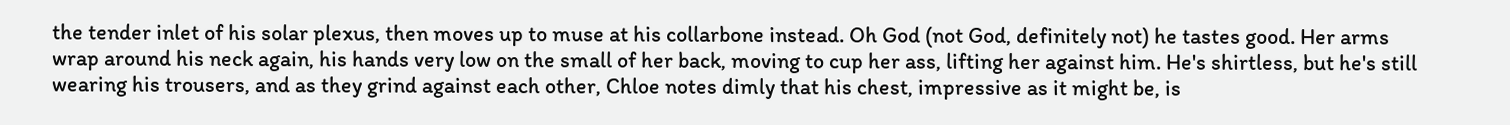the tender inlet of his solar plexus, then moves up to muse at his collarbone instead. Oh God (not God, definitely not) he tastes good. Her arms wrap around his neck again, his hands very low on the small of her back, moving to cup her ass, lifting her against him. He's shirtless, but he's still wearing his trousers, and as they grind against each other, Chloe notes dimly that his chest, impressive as it might be, is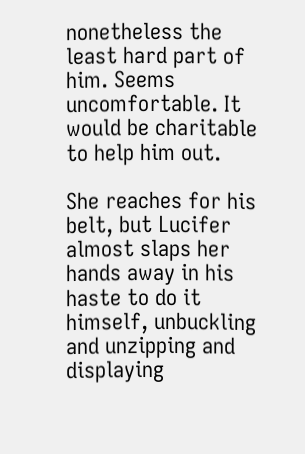nonetheless the least hard part of him. Seems uncomfortable. It would be charitable to help him out.

She reaches for his belt, but Lucifer almost slaps her hands away in his haste to do it himself, unbuckling and unzipping and displaying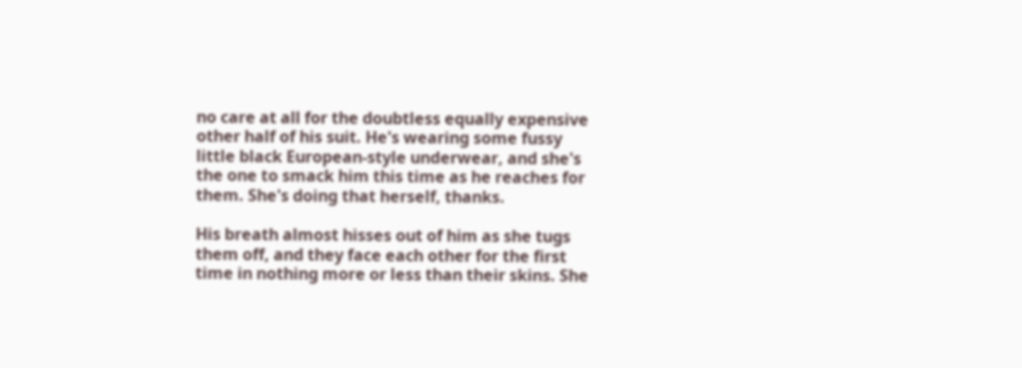no care at all for the doubtless equally expensive other half of his suit. He's wearing some fussy little black European-style underwear, and she's the one to smack him this time as he reaches for them. She's doing that herself, thanks.

His breath almost hisses out of him as she tugs them off, and they face each other for the first time in nothing more or less than their skins. She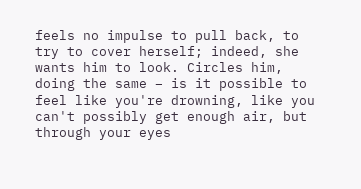feels no impulse to pull back, to try to cover herself; indeed, she wants him to look. Circles him, doing the same – is it possible to feel like you're drowning, like you can't possibly get enough air, but through your eyes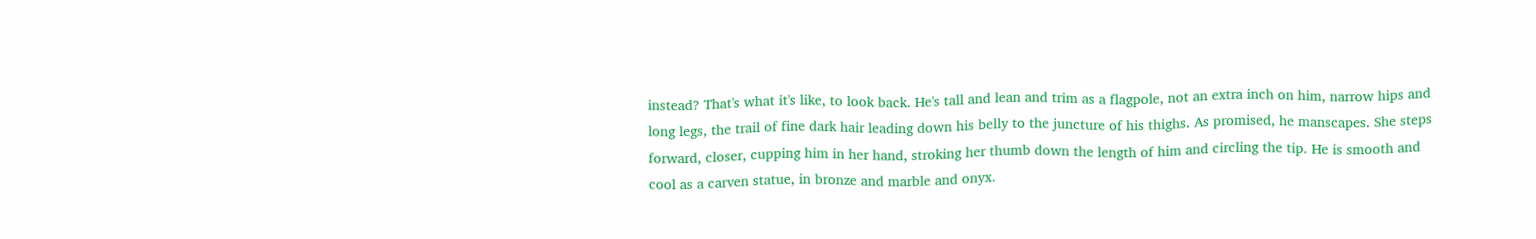instead? That's what it's like, to look back. He's tall and lean and trim as a flagpole, not an extra inch on him, narrow hips and long legs, the trail of fine dark hair leading down his belly to the juncture of his thighs. As promised, he manscapes. She steps forward, closer, cupping him in her hand, stroking her thumb down the length of him and circling the tip. He is smooth and cool as a carven statue, in bronze and marble and onyx.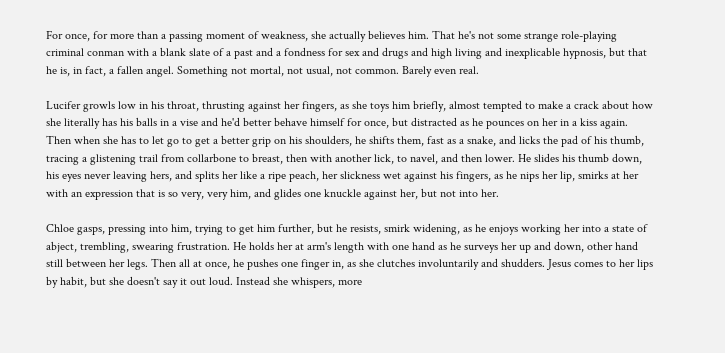For once, for more than a passing moment of weakness, she actually believes him. That he's not some strange role-playing criminal conman with a blank slate of a past and a fondness for sex and drugs and high living and inexplicable hypnosis, but that he is, in fact, a fallen angel. Something not mortal, not usual, not common. Barely even real.

Lucifer growls low in his throat, thrusting against her fingers, as she toys him briefly, almost tempted to make a crack about how she literally has his balls in a vise and he'd better behave himself for once, but distracted as he pounces on her in a kiss again. Then when she has to let go to get a better grip on his shoulders, he shifts them, fast as a snake, and licks the pad of his thumb, tracing a glistening trail from collarbone to breast, then with another lick, to navel, and then lower. He slides his thumb down, his eyes never leaving hers, and splits her like a ripe peach, her slickness wet against his fingers, as he nips her lip, smirks at her with an expression that is so very, very him, and glides one knuckle against her, but not into her.

Chloe gasps, pressing into him, trying to get him further, but he resists, smirk widening, as he enjoys working her into a state of abject, trembling, swearing frustration. He holds her at arm's length with one hand as he surveys her up and down, other hand still between her legs. Then all at once, he pushes one finger in, as she clutches involuntarily and shudders. Jesus comes to her lips by habit, but she doesn't say it out loud. Instead she whispers, more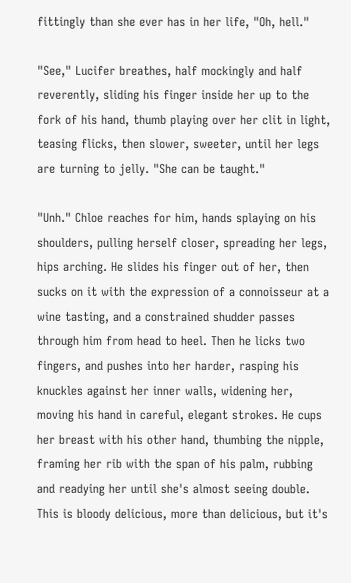fittingly than she ever has in her life, "Oh, hell."

"See," Lucifer breathes, half mockingly and half reverently, sliding his finger inside her up to the fork of his hand, thumb playing over her clit in light, teasing flicks, then slower, sweeter, until her legs are turning to jelly. "She can be taught."

"Unh." Chloe reaches for him, hands splaying on his shoulders, pulling herself closer, spreading her legs, hips arching. He slides his finger out of her, then sucks on it with the expression of a connoisseur at a wine tasting, and a constrained shudder passes through him from head to heel. Then he licks two fingers, and pushes into her harder, rasping his knuckles against her inner walls, widening her, moving his hand in careful, elegant strokes. He cups her breast with his other hand, thumbing the nipple, framing her rib with the span of his palm, rubbing and readying her until she's almost seeing double. This is bloody delicious, more than delicious, but it's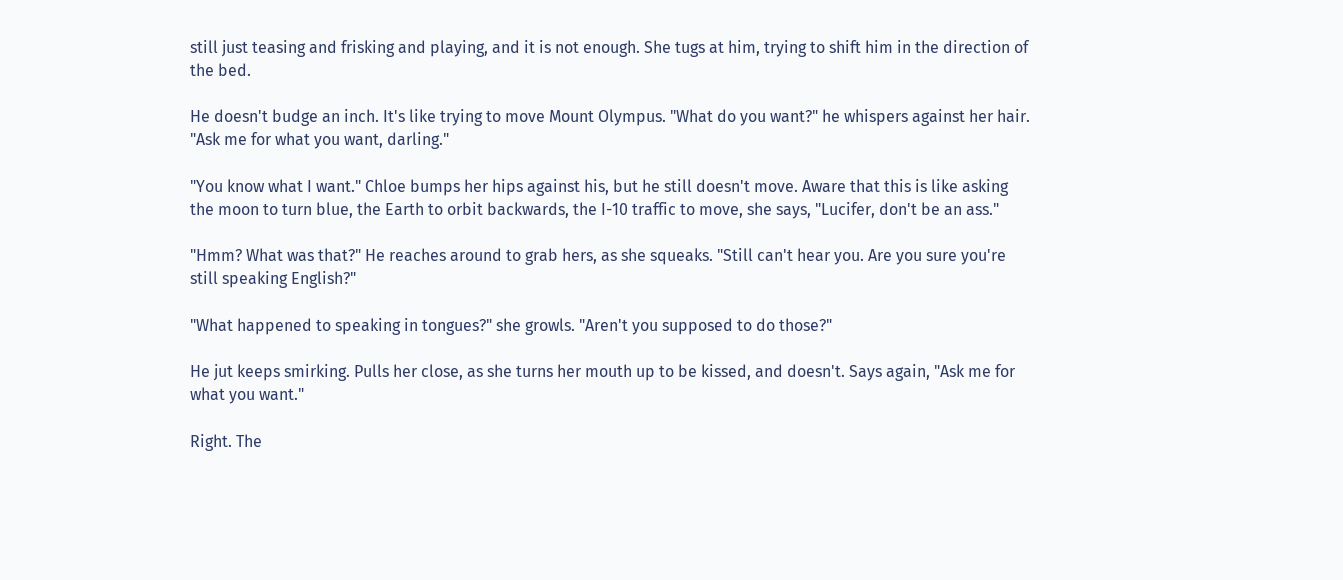still just teasing and frisking and playing, and it is not enough. She tugs at him, trying to shift him in the direction of the bed.

He doesn't budge an inch. It's like trying to move Mount Olympus. "What do you want?" he whispers against her hair. "Ask me for what you want, darling."

"You know what I want." Chloe bumps her hips against his, but he still doesn't move. Aware that this is like asking the moon to turn blue, the Earth to orbit backwards, the I-10 traffic to move, she says, "Lucifer, don't be an ass."

"Hmm? What was that?" He reaches around to grab hers, as she squeaks. "Still can't hear you. Are you sure you're still speaking English?"

"What happened to speaking in tongues?" she growls. "Aren't you supposed to do those?"

He jut keeps smirking. Pulls her close, as she turns her mouth up to be kissed, and doesn't. Says again, "Ask me for what you want."

Right. The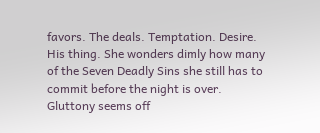favors. The deals. Temptation. Desire. His thing. She wonders dimly how many of the Seven Deadly Sins she still has to commit before the night is over. Gluttony seems off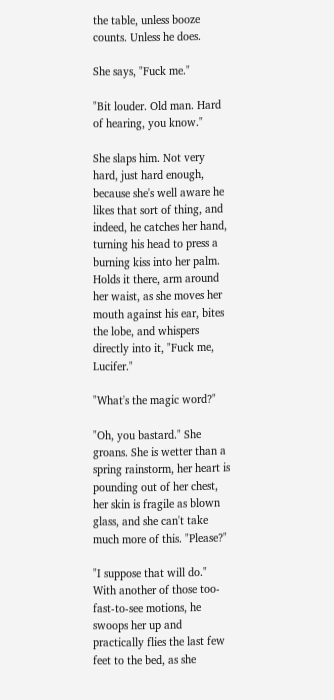the table, unless booze counts. Unless he does.

She says, "Fuck me."

"Bit louder. Old man. Hard of hearing, you know."

She slaps him. Not very hard, just hard enough, because she's well aware he likes that sort of thing, and indeed, he catches her hand, turning his head to press a burning kiss into her palm. Holds it there, arm around her waist, as she moves her mouth against his ear, bites the lobe, and whispers directly into it, "Fuck me, Lucifer."

"What's the magic word?"

"Oh, you bastard." She groans. She is wetter than a spring rainstorm, her heart is pounding out of her chest, her skin is fragile as blown glass, and she can't take much more of this. "Please?"

"I suppose that will do." With another of those too-fast-to-see motions, he swoops her up and practically flies the last few feet to the bed, as she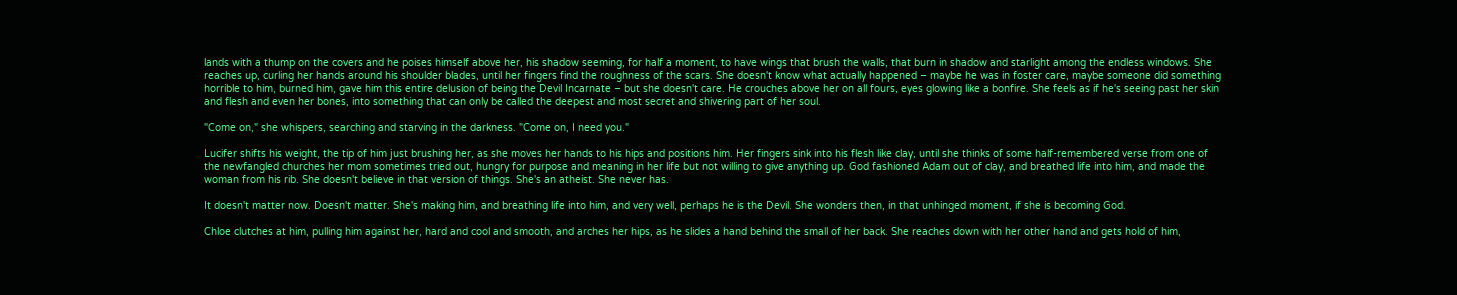lands with a thump on the covers and he poises himself above her, his shadow seeming, for half a moment, to have wings that brush the walls, that burn in shadow and starlight among the endless windows. She reaches up, curling her hands around his shoulder blades, until her fingers find the roughness of the scars. She doesn't know what actually happened – maybe he was in foster care, maybe someone did something horrible to him, burned him, gave him this entire delusion of being the Devil Incarnate – but she doesn't care. He crouches above her on all fours, eyes glowing like a bonfire. She feels as if he's seeing past her skin and flesh and even her bones, into something that can only be called the deepest and most secret and shivering part of her soul.

"Come on," she whispers, searching and starving in the darkness. "Come on, I need you."

Lucifer shifts his weight, the tip of him just brushing her, as she moves her hands to his hips and positions him. Her fingers sink into his flesh like clay, until she thinks of some half-remembered verse from one of the newfangled churches her mom sometimes tried out, hungry for purpose and meaning in her life but not willing to give anything up. God fashioned Adam out of clay, and breathed life into him, and made the woman from his rib. She doesn't believe in that version of things. She's an atheist. She never has.

It doesn't matter now. Doesn't matter. She's making him, and breathing life into him, and very well, perhaps he is the Devil. She wonders then, in that unhinged moment, if she is becoming God.

Chloe clutches at him, pulling him against her, hard and cool and smooth, and arches her hips, as he slides a hand behind the small of her back. She reaches down with her other hand and gets hold of him,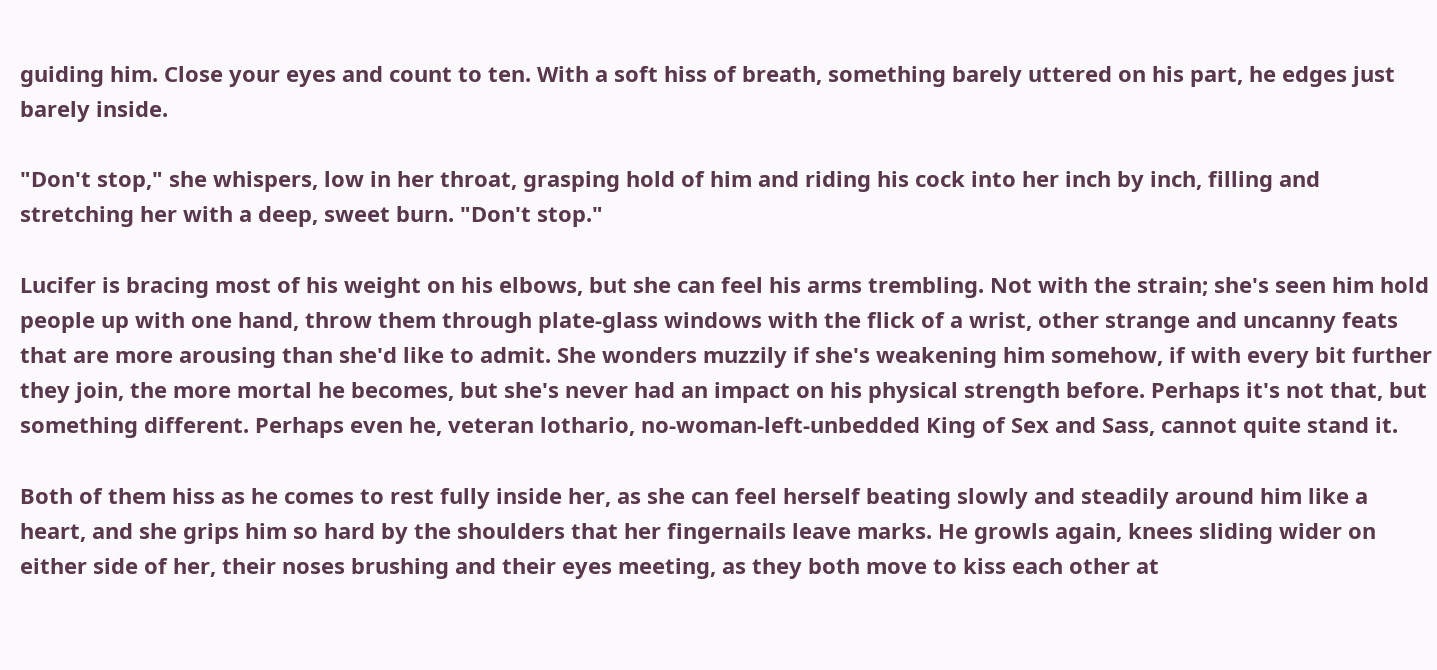guiding him. Close your eyes and count to ten. With a soft hiss of breath, something barely uttered on his part, he edges just barely inside.

"Don't stop," she whispers, low in her throat, grasping hold of him and riding his cock into her inch by inch, filling and stretching her with a deep, sweet burn. "Don't stop."

Lucifer is bracing most of his weight on his elbows, but she can feel his arms trembling. Not with the strain; she's seen him hold people up with one hand, throw them through plate-glass windows with the flick of a wrist, other strange and uncanny feats that are more arousing than she'd like to admit. She wonders muzzily if she's weakening him somehow, if with every bit further they join, the more mortal he becomes, but she's never had an impact on his physical strength before. Perhaps it's not that, but something different. Perhaps even he, veteran lothario, no-woman-left-unbedded King of Sex and Sass, cannot quite stand it.

Both of them hiss as he comes to rest fully inside her, as she can feel herself beating slowly and steadily around him like a heart, and she grips him so hard by the shoulders that her fingernails leave marks. He growls again, knees sliding wider on either side of her, their noses brushing and their eyes meeting, as they both move to kiss each other at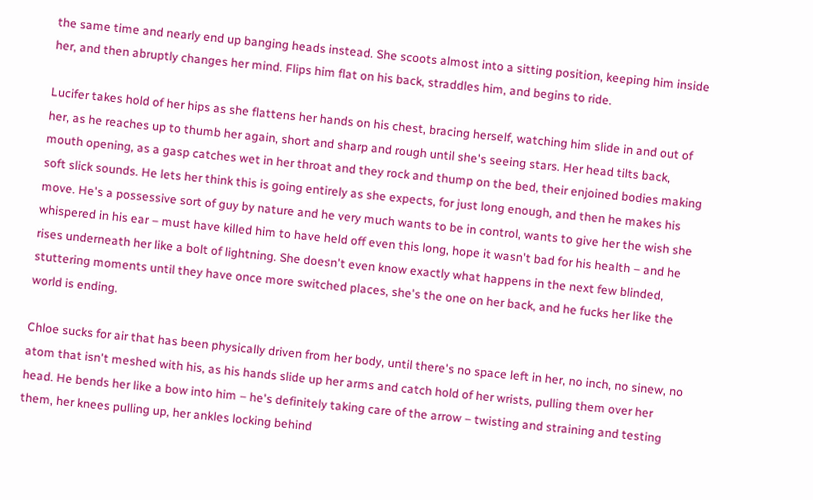the same time and nearly end up banging heads instead. She scoots almost into a sitting position, keeping him inside her, and then abruptly changes her mind. Flips him flat on his back, straddles him, and begins to ride.

Lucifer takes hold of her hips as she flattens her hands on his chest, bracing herself, watching him slide in and out of her, as he reaches up to thumb her again, short and sharp and rough until she's seeing stars. Her head tilts back, mouth opening, as a gasp catches wet in her throat and they rock and thump on the bed, their enjoined bodies making soft slick sounds. He lets her think this is going entirely as she expects, for just long enough, and then he makes his move. He's a possessive sort of guy by nature and he very much wants to be in control, wants to give her the wish she whispered in his ear – must have killed him to have held off even this long, hope it wasn't bad for his health – and he rises underneath her like a bolt of lightning. She doesn't even know exactly what happens in the next few blinded, stuttering moments until they have once more switched places, she's the one on her back, and he fucks her like the world is ending.

Chloe sucks for air that has been physically driven from her body, until there's no space left in her, no inch, no sinew, no atom that isn't meshed with his, as his hands slide up her arms and catch hold of her wrists, pulling them over her head. He bends her like a bow into him – he's definitely taking care of the arrow – twisting and straining and testing them, her knees pulling up, her ankles locking behind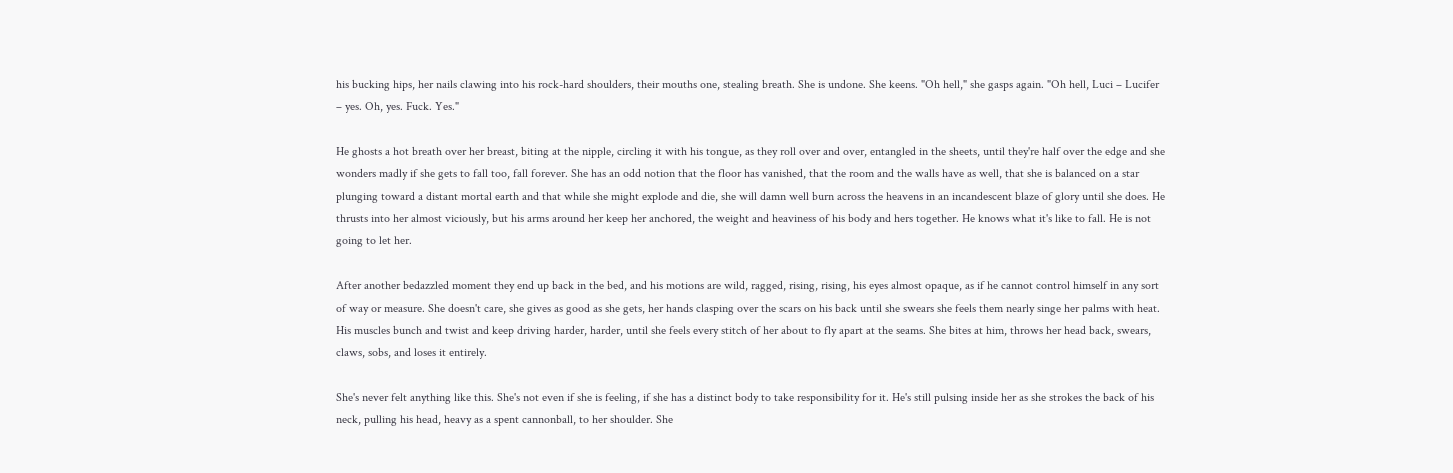his bucking hips, her nails clawing into his rock-hard shoulders, their mouths one, stealing breath. She is undone. She keens. "Oh hell," she gasps again. "Oh hell, Luci – Lucifer – yes. Oh, yes. Fuck. Yes."

He ghosts a hot breath over her breast, biting at the nipple, circling it with his tongue, as they roll over and over, entangled in the sheets, until they're half over the edge and she wonders madly if she gets to fall too, fall forever. She has an odd notion that the floor has vanished, that the room and the walls have as well, that she is balanced on a star plunging toward a distant mortal earth and that while she might explode and die, she will damn well burn across the heavens in an incandescent blaze of glory until she does. He thrusts into her almost viciously, but his arms around her keep her anchored, the weight and heaviness of his body and hers together. He knows what it's like to fall. He is not going to let her.

After another bedazzled moment they end up back in the bed, and his motions are wild, ragged, rising, rising, his eyes almost opaque, as if he cannot control himself in any sort of way or measure. She doesn't care, she gives as good as she gets, her hands clasping over the scars on his back until she swears she feels them nearly singe her palms with heat. His muscles bunch and twist and keep driving harder, harder, until she feels every stitch of her about to fly apart at the seams. She bites at him, throws her head back, swears, claws, sobs, and loses it entirely.

She's never felt anything like this. She's not even if she is feeling, if she has a distinct body to take responsibility for it. He's still pulsing inside her as she strokes the back of his neck, pulling his head, heavy as a spent cannonball, to her shoulder. She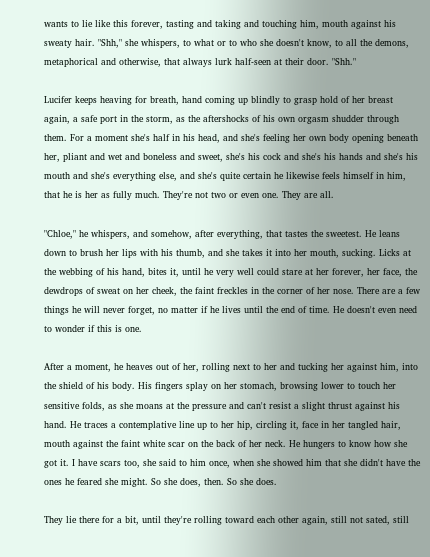wants to lie like this forever, tasting and taking and touching him, mouth against his sweaty hair. "Shh," she whispers, to what or to who she doesn't know, to all the demons, metaphorical and otherwise, that always lurk half-seen at their door. "Shh."

Lucifer keeps heaving for breath, hand coming up blindly to grasp hold of her breast again, a safe port in the storm, as the aftershocks of his own orgasm shudder through them. For a moment she's half in his head, and she's feeling her own body opening beneath her, pliant and wet and boneless and sweet, she's his cock and she's his hands and she's his mouth and she's everything else, and she's quite certain he likewise feels himself in him, that he is her as fully much. They're not two or even one. They are all.

"Chloe," he whispers, and somehow, after everything, that tastes the sweetest. He leans down to brush her lips with his thumb, and she takes it into her mouth, sucking. Licks at the webbing of his hand, bites it, until he very well could stare at her forever, her face, the dewdrops of sweat on her cheek, the faint freckles in the corner of her nose. There are a few things he will never forget, no matter if he lives until the end of time. He doesn't even need to wonder if this is one.

After a moment, he heaves out of her, rolling next to her and tucking her against him, into the shield of his body. His fingers splay on her stomach, browsing lower to touch her sensitive folds, as she moans at the pressure and can't resist a slight thrust against his hand. He traces a contemplative line up to her hip, circling it, face in her tangled hair, mouth against the faint white scar on the back of her neck. He hungers to know how she got it. I have scars too, she said to him once, when she showed him that she didn't have the ones he feared she might. So she does, then. So she does.

They lie there for a bit, until they're rolling toward each other again, still not sated, still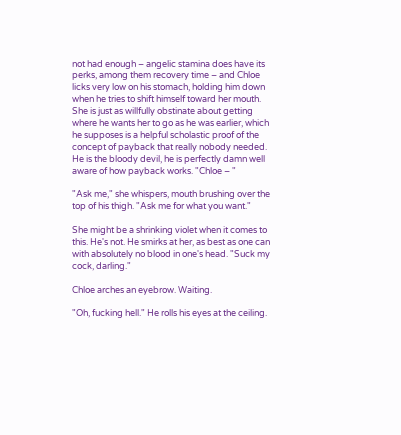not had enough – angelic stamina does have its perks, among them recovery time – and Chloe licks very low on his stomach, holding him down when he tries to shift himself toward her mouth. She is just as willfully obstinate about getting where he wants her to go as he was earlier, which he supposes is a helpful scholastic proof of the concept of payback that really nobody needed. He is the bloody devil, he is perfectly damn well aware of how payback works. "Chloe – "

"Ask me," she whispers, mouth brushing over the top of his thigh. "Ask me for what you want."

She might be a shrinking violet when it comes to this. He's not. He smirks at her, as best as one can with absolutely no blood in one's head. "Suck my cock, darling."

Chloe arches an eyebrow. Waiting.

"Oh, fucking hell." He rolls his eyes at the ceiling.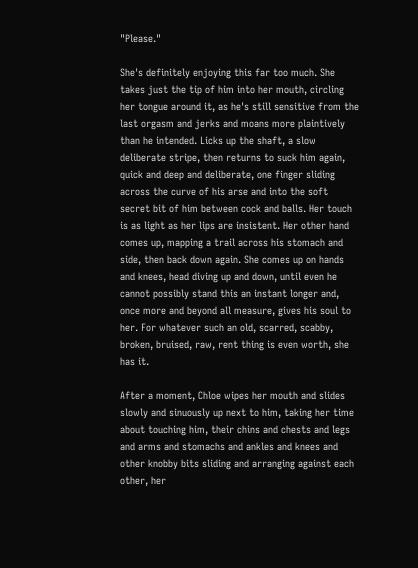"Please."

She's definitely enjoying this far too much. She takes just the tip of him into her mouth, circling her tongue around it, as he's still sensitive from the last orgasm and jerks and moans more plaintively than he intended. Licks up the shaft, a slow deliberate stripe, then returns to suck him again, quick and deep and deliberate, one finger sliding across the curve of his arse and into the soft secret bit of him between cock and balls. Her touch is as light as her lips are insistent. Her other hand comes up, mapping a trail across his stomach and side, then back down again. She comes up on hands and knees, head diving up and down, until even he cannot possibly stand this an instant longer and, once more and beyond all measure, gives his soul to her. For whatever such an old, scarred, scabby, broken, bruised, raw, rent thing is even worth, she has it.

After a moment, Chloe wipes her mouth and slides slowly and sinuously up next to him, taking her time about touching him, their chins and chests and legs and arms and stomachs and ankles and knees and other knobby bits sliding and arranging against each other, her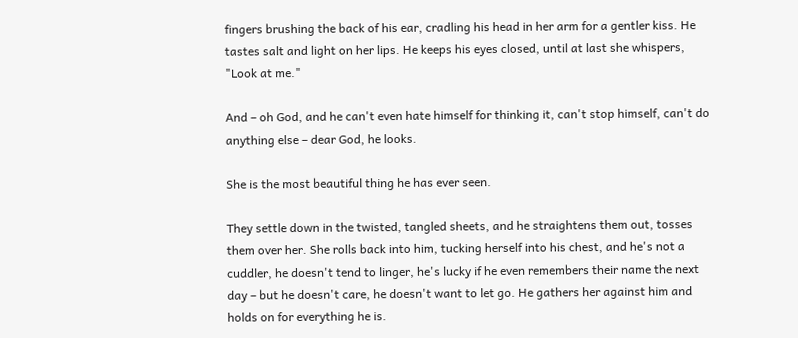fingers brushing the back of his ear, cradling his head in her arm for a gentler kiss. He tastes salt and light on her lips. He keeps his eyes closed, until at last she whispers, "Look at me."

And – oh God, and he can't even hate himself for thinking it, can't stop himself, can't do anything else – dear God, he looks.

She is the most beautiful thing he has ever seen.

They settle down in the twisted, tangled sheets, and he straightens them out, tosses them over her. She rolls back into him, tucking herself into his chest, and he's not a cuddler, he doesn't tend to linger, he's lucky if he even remembers their name the next day – but he doesn't care, he doesn't want to let go. He gathers her against him and holds on for everything he is.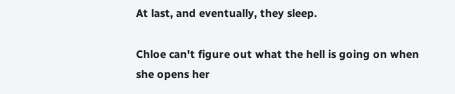At last, and eventually, they sleep.

Chloe can't figure out what the hell is going on when she opens her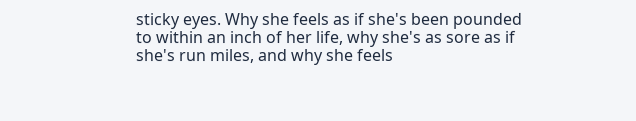sticky eyes. Why she feels as if she's been pounded to within an inch of her life, why she's as sore as if she's run miles, and why she feels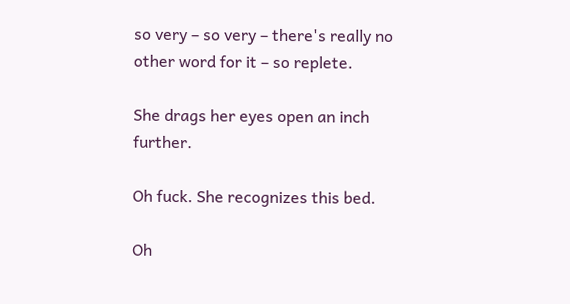so very – so very – there's really no other word for it – so replete.

She drags her eyes open an inch further.

Oh fuck. She recognizes this bed.

Oh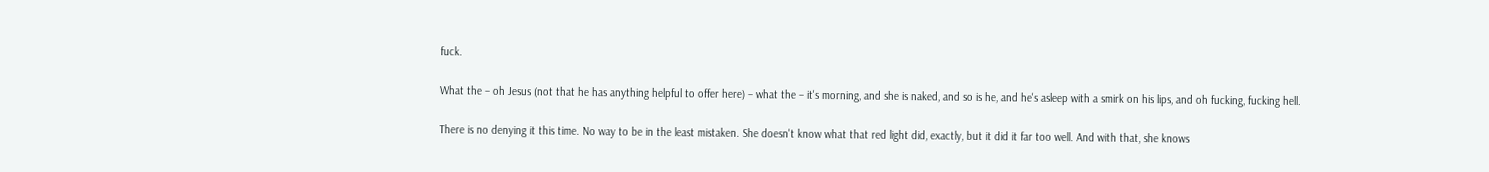fuck.

What the – oh Jesus (not that he has anything helpful to offer here) – what the – it's morning, and she is naked, and so is he, and he's asleep with a smirk on his lips, and oh fucking, fucking hell.

There is no denying it this time. No way to be in the least mistaken. She doesn't know what that red light did, exactly, but it did it far too well. And with that, she knows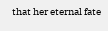that her eternal fate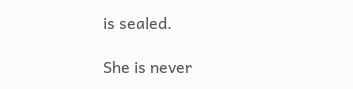is sealed.

She is never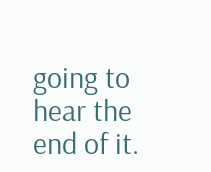going to hear the end of it.